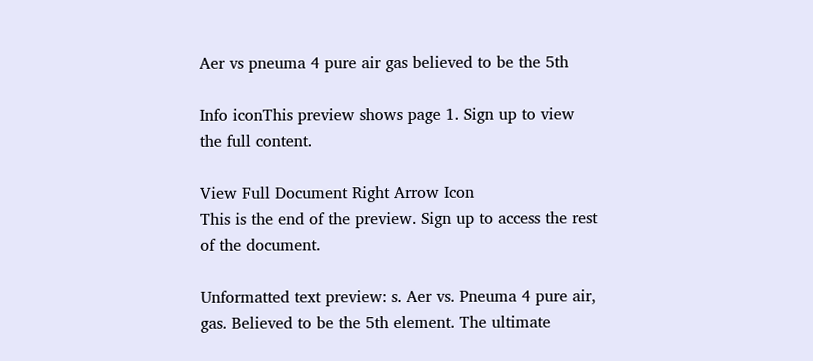Aer vs pneuma 4 pure air gas believed to be the 5th

Info iconThis preview shows page 1. Sign up to view the full content.

View Full Document Right Arrow Icon
This is the end of the preview. Sign up to access the rest of the document.

Unformatted text preview: s. Aer vs. Pneuma 4 pure air, gas. Believed to be the 5th element. The ultimate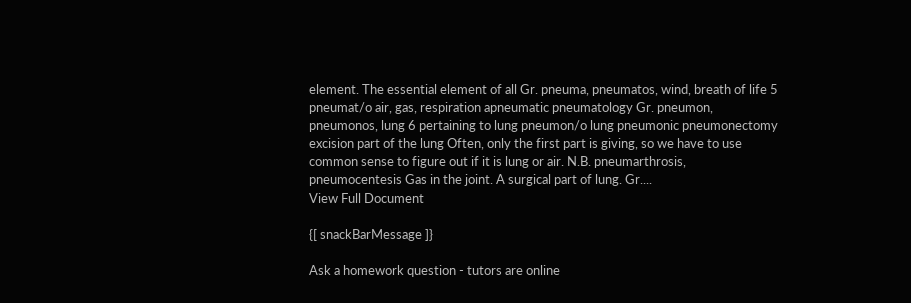element. The essential element of all Gr. pneuma, pneumatos, wind, breath of life 5 pneumat/o air, gas, respiration apneumatic pneumatology Gr. pneumon, pneumonos, lung 6 pertaining to lung pneumon/o lung pneumonic pneumonectomy excision part of the lung Often, only the first part is giving, so we have to use common sense to figure out if it is lung or air. N.B. pneumarthrosis, pneumocentesis Gas in the joint. A surgical part of lung. Gr....
View Full Document

{[ snackBarMessage ]}

Ask a homework question - tutors are online